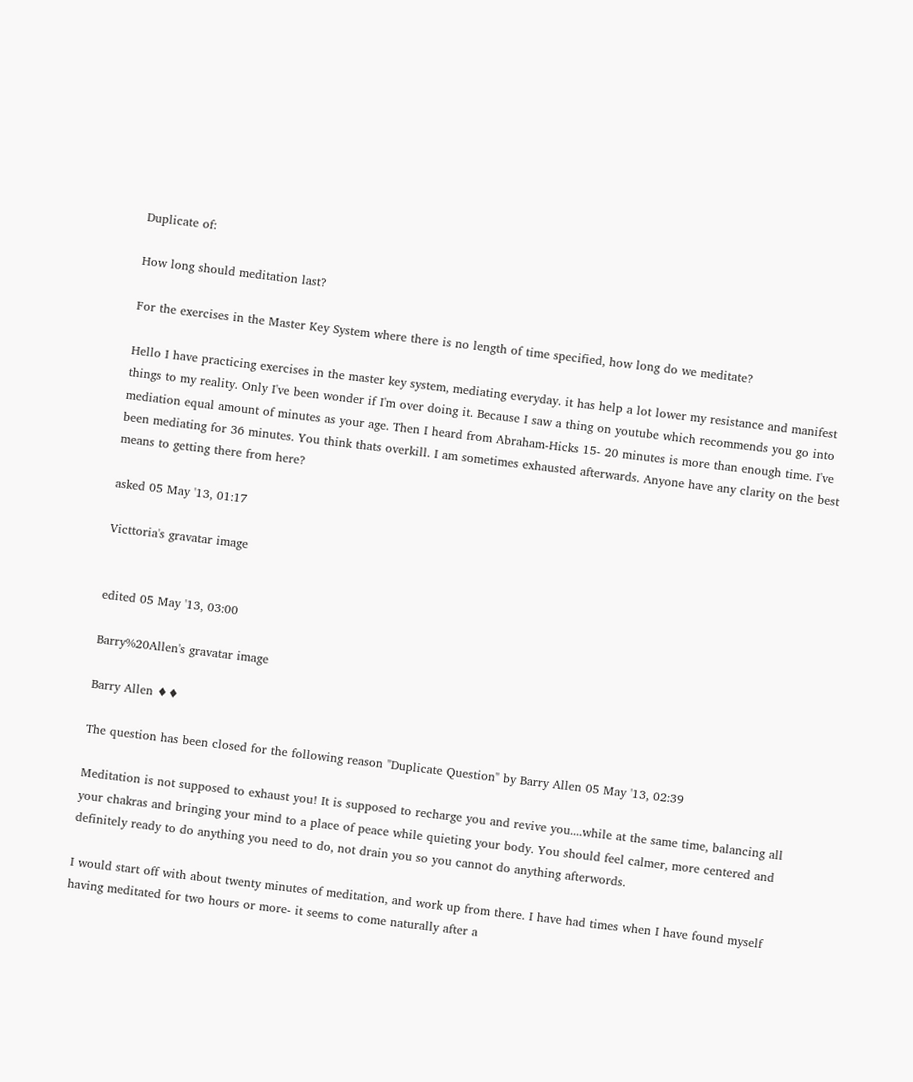Duplicate of:

How long should meditation last?

For the exercises in the Master Key System where there is no length of time specified, how long do we meditate?

Hello I have practicing exercises in the master key system, mediating everyday. it has help a lot lower my resistance and manifest things to my reality. Only I've been wonder if I'm over doing it. Because I saw a thing on youtube which recommends you go into mediation equal amount of minutes as your age. Then I heard from Abraham-Hicks 15- 20 minutes is more than enough time. I've been mediating for 36 minutes. You think thats overkill. I am sometimes exhausted afterwards. Anyone have any clarity on the best means to getting there from here?

asked 05 May '13, 01:17

Victtoria's gravatar image


edited 05 May '13, 03:00

Barry%20Allen's gravatar image

Barry Allen ♦♦

The question has been closed for the following reason "Duplicate Question" by Barry Allen 05 May '13, 02:39

Meditation is not supposed to exhaust you! It is supposed to recharge you and revive you....while at the same time, balancing all your chakras and bringing your mind to a place of peace while quieting your body. You should feel calmer, more centered and definitely ready to do anything you need to do, not drain you so you cannot do anything afterwords.

I would start off with about twenty minutes of meditation, and work up from there. I have had times when I have found myself having meditated for two hours or more- it seems to come naturally after a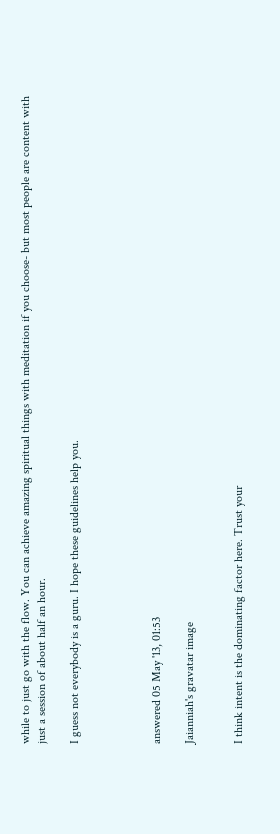while to just go with the flow. You can achieve amazing spiritual things with meditation if you choose- but most people are content with just a session of about half an hour.

I guess not everybody is a guru. I hope these guidelines help you.




answered 05 May '13, 01:53

Jaianniah's gravatar image


I think intent is the dominating factor here. Trust your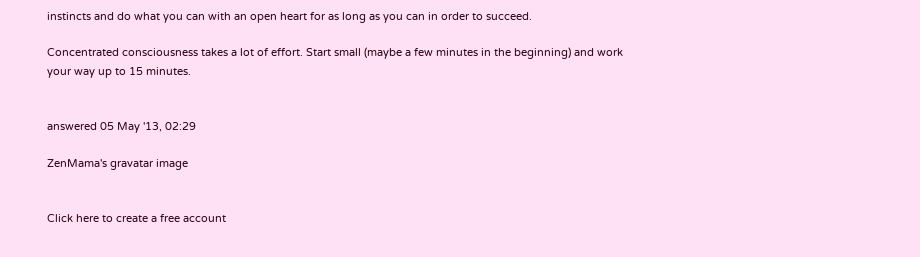instincts and do what you can with an open heart for as long as you can in order to succeed.

Concentrated consciousness takes a lot of effort. Start small (maybe a few minutes in the beginning) and work your way up to 15 minutes.


answered 05 May '13, 02:29

ZenMama's gravatar image


Click here to create a free account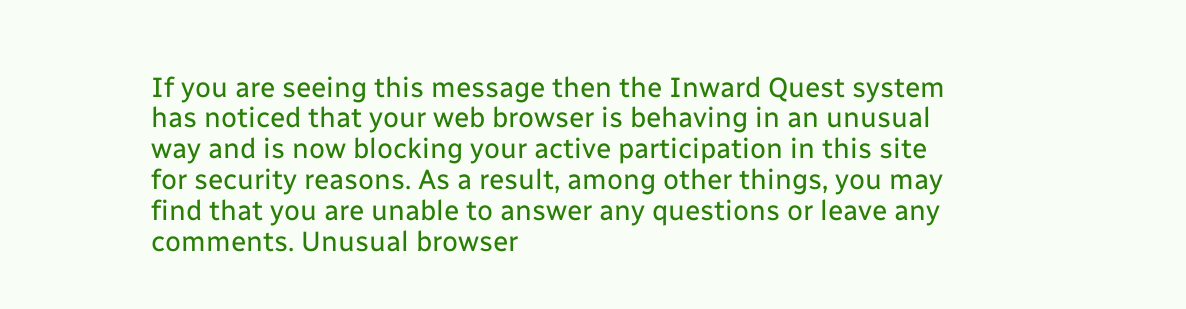If you are seeing this message then the Inward Quest system has noticed that your web browser is behaving in an unusual way and is now blocking your active participation in this site for security reasons. As a result, among other things, you may find that you are unable to answer any questions or leave any comments. Unusual browser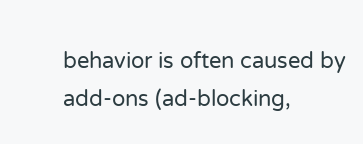behavior is often caused by add-ons (ad-blocking,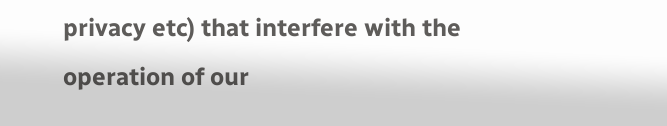privacy etc) that interfere with the operation of our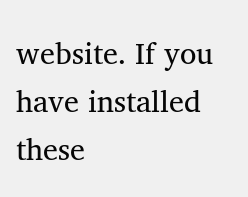website. If you have installed these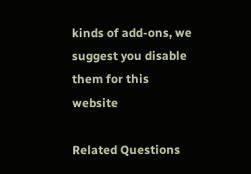kinds of add-ons, we suggest you disable them for this website

Related Questions